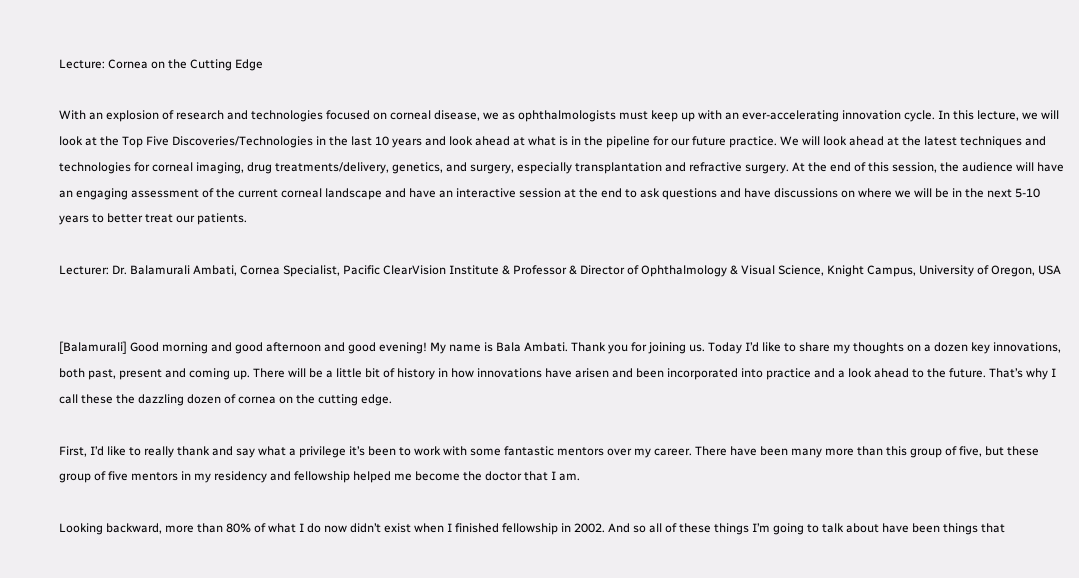Lecture: Cornea on the Cutting Edge

With an explosion of research and technologies focused on corneal disease, we as ophthalmologists must keep up with an ever-accelerating innovation cycle. In this lecture, we will look at the Top Five Discoveries/Technologies in the last 10 years and look ahead at what is in the pipeline for our future practice. We will look ahead at the latest techniques and technologies for corneal imaging, drug treatments/delivery, genetics, and surgery, especially transplantation and refractive surgery. At the end of this session, the audience will have an engaging assessment of the current corneal landscape and have an interactive session at the end to ask questions and have discussions on where we will be in the next 5-10 years to better treat our patients.

Lecturer: Dr. Balamurali Ambati, Cornea Specialist, Pacific ClearVision Institute & Professor & Director of Ophthalmology & Visual Science, Knight Campus, University of Oregon, USA


[Balamurali] Good morning and good afternoon and good evening! My name is Bala Ambati. Thank you for joining us. Today I’d like to share my thoughts on a dozen key innovations, both past, present and coming up. There will be a little bit of history in how innovations have arisen and been incorporated into practice and a look ahead to the future. That’s why I call these the dazzling dozen of cornea on the cutting edge.

First, I’d like to really thank and say what a privilege it’s been to work with some fantastic mentors over my career. There have been many more than this group of five, but these group of five mentors in my residency and fellowship helped me become the doctor that I am.

Looking backward, more than 80% of what I do now didn’t exist when I finished fellowship in 2002. And so all of these things I’m going to talk about have been things that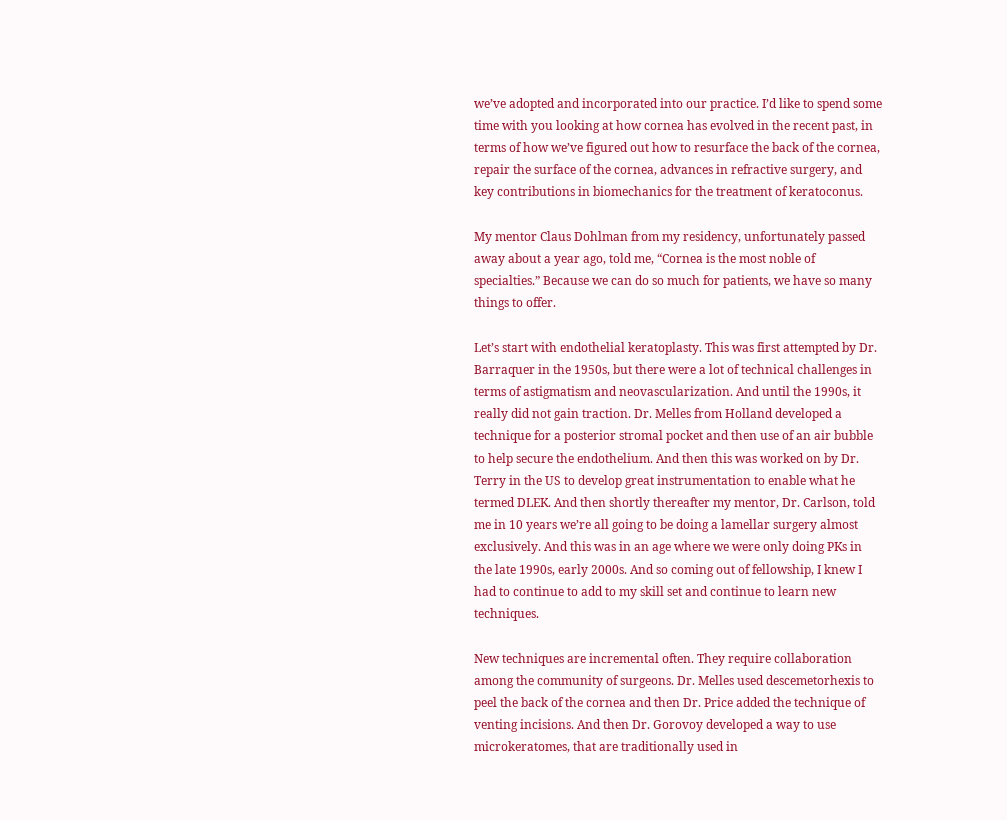we’ve adopted and incorporated into our practice. I’d like to spend some time with you looking at how cornea has evolved in the recent past, in terms of how we’ve figured out how to resurface the back of the cornea, repair the surface of the cornea, advances in refractive surgery, and key contributions in biomechanics for the treatment of keratoconus.

My mentor Claus Dohlman from my residency, unfortunately passed away about a year ago, told me, “Cornea is the most noble of specialties.” Because we can do so much for patients, we have so many things to offer.

Let’s start with endothelial keratoplasty. This was first attempted by Dr. Barraquer in the 1950s, but there were a lot of technical challenges in terms of astigmatism and neovascularization. And until the 1990s, it really did not gain traction. Dr. Melles from Holland developed a technique for a posterior stromal pocket and then use of an air bubble to help secure the endothelium. And then this was worked on by Dr. Terry in the US to develop great instrumentation to enable what he termed DLEK. And then shortly thereafter my mentor, Dr. Carlson, told me in 10 years we’re all going to be doing a lamellar surgery almost exclusively. And this was in an age where we were only doing PKs in the late 1990s, early 2000s. And so coming out of fellowship, I knew I had to continue to add to my skill set and continue to learn new techniques.

New techniques are incremental often. They require collaboration among the community of surgeons. Dr. Melles used descemetorhexis to peel the back of the cornea and then Dr. Price added the technique of venting incisions. And then Dr. Gorovoy developed a way to use microkeratomes, that are traditionally used in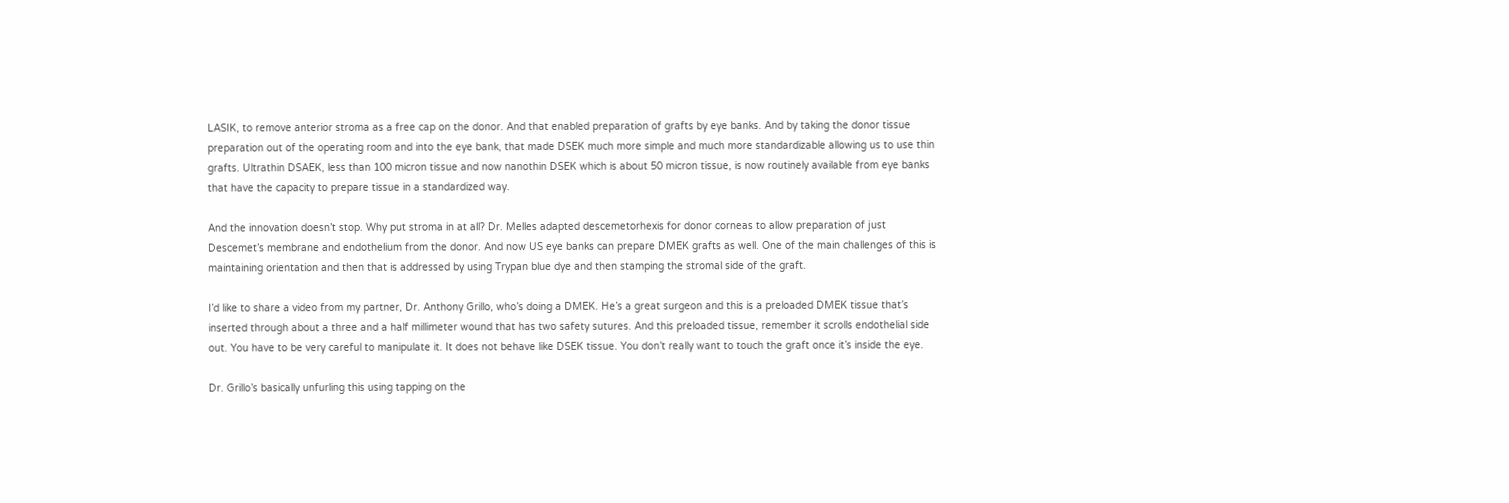LASIK, to remove anterior stroma as a free cap on the donor. And that enabled preparation of grafts by eye banks. And by taking the donor tissue preparation out of the operating room and into the eye bank, that made DSEK much more simple and much more standardizable allowing us to use thin grafts. Ultrathin DSAEK, less than 100 micron tissue and now nanothin DSEK which is about 50 micron tissue, is now routinely available from eye banks that have the capacity to prepare tissue in a standardized way.

And the innovation doesn’t stop. Why put stroma in at all? Dr. Melles adapted descemetorhexis for donor corneas to allow preparation of just Descemet’s membrane and endothelium from the donor. And now US eye banks can prepare DMEK grafts as well. One of the main challenges of this is maintaining orientation and then that is addressed by using Trypan blue dye and then stamping the stromal side of the graft.

I’d like to share a video from my partner, Dr. Anthony Grillo, who’s doing a DMEK. He’s a great surgeon and this is a preloaded DMEK tissue that’s inserted through about a three and a half millimeter wound that has two safety sutures. And this preloaded tissue, remember it scrolls endothelial side out. You have to be very careful to manipulate it. It does not behave like DSEK tissue. You don’t really want to touch the graft once it’s inside the eye.

Dr. Grillo’s basically unfurling this using tapping on the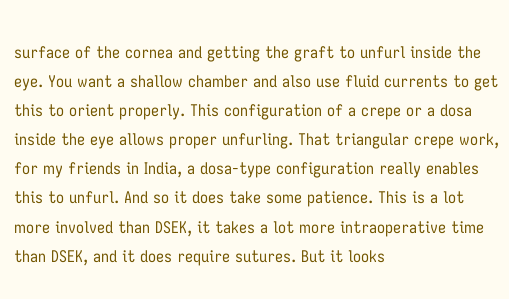surface of the cornea and getting the graft to unfurl inside the eye. You want a shallow chamber and also use fluid currents to get this to orient properly. This configuration of a crepe or a dosa inside the eye allows proper unfurling. That triangular crepe work, for my friends in India, a dosa-type configuration really enables this to unfurl. And so it does take some patience. This is a lot more involved than DSEK, it takes a lot more intraoperative time than DSEK, and it does require sutures. But it looks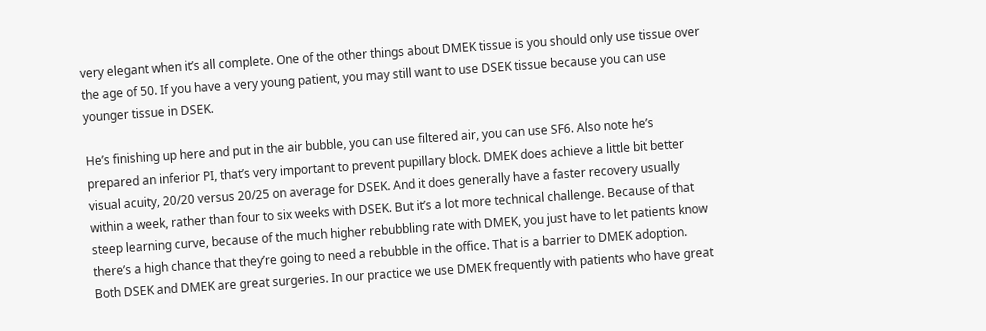very elegant when it’s all complete. One of the other things about DMEK tissue is you should only use tissue over the age of 50. If you have a very young patient, you may still want to use DSEK tissue because you can use younger tissue in DSEK.

He’s finishing up here and put in the air bubble, you can use filtered air, you can use SF6. Also note he’s prepared an inferior PI, that’s very important to prevent pupillary block. DMEK does achieve a little bit better visual acuity, 20/20 versus 20/25 on average for DSEK. And it does generally have a faster recovery usually within a week, rather than four to six weeks with DSEK. But it’s a lot more technical challenge. Because of that steep learning curve, because of the much higher rebubbling rate with DMEK, you just have to let patients know there’s a high chance that they’re going to need a rebubble in the office. That is a barrier to DMEK adoption. Both DSEK and DMEK are great surgeries. In our practice we use DMEK frequently with patients who have great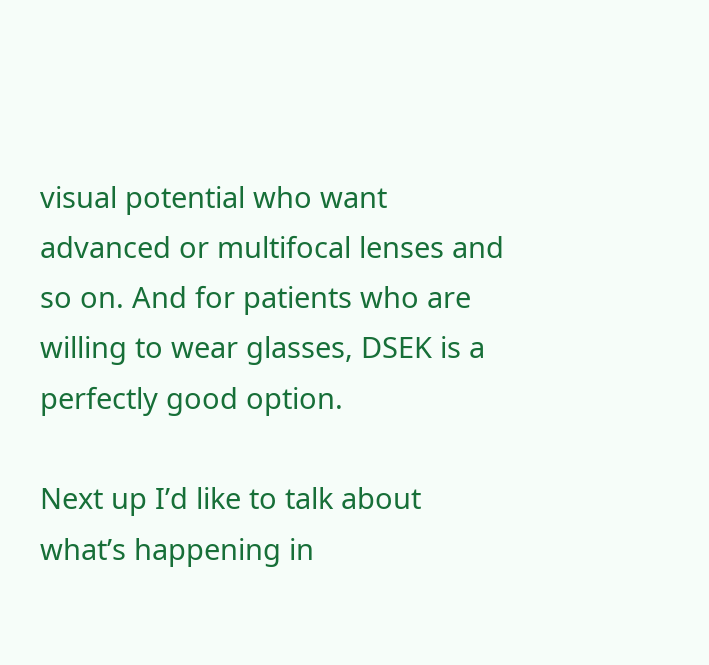visual potential who want advanced or multifocal lenses and so on. And for patients who are willing to wear glasses, DSEK is a perfectly good option.

Next up I’d like to talk about what’s happening in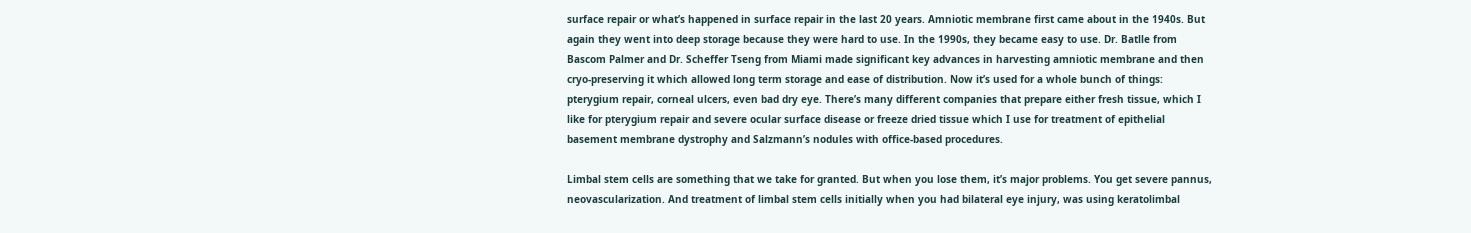surface repair or what’s happened in surface repair in the last 20 years. Amniotic membrane first came about in the 1940s. But again they went into deep storage because they were hard to use. In the 1990s, they became easy to use. Dr. Batlle from Bascom Palmer and Dr. Scheffer Tseng from Miami made significant key advances in harvesting amniotic membrane and then cryo-preserving it which allowed long term storage and ease of distribution. Now it’s used for a whole bunch of things: pterygium repair, corneal ulcers, even bad dry eye. There’s many different companies that prepare either fresh tissue, which I like for pterygium repair and severe ocular surface disease or freeze dried tissue which I use for treatment of epithelial basement membrane dystrophy and Salzmann’s nodules with office-based procedures.

Limbal stem cells are something that we take for granted. But when you lose them, it’s major problems. You get severe pannus, neovascularization. And treatment of limbal stem cells initially when you had bilateral eye injury, was using keratolimbal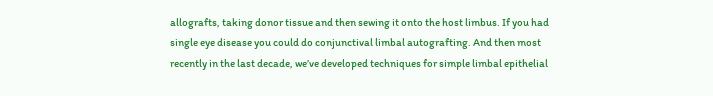allografts, taking donor tissue and then sewing it onto the host limbus. If you had single eye disease you could do conjunctival limbal autografting. And then most recently in the last decade, we’ve developed techniques for simple limbal epithelial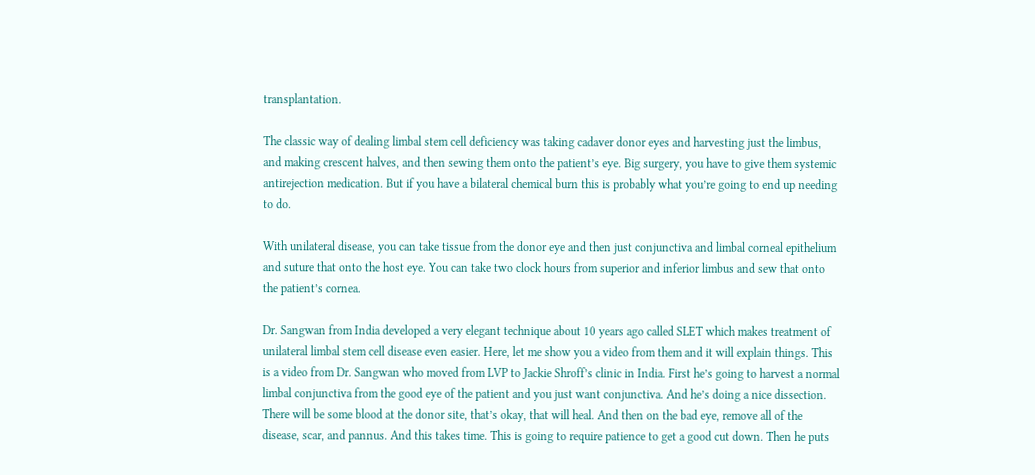transplantation.

The classic way of dealing limbal stem cell deficiency was taking cadaver donor eyes and harvesting just the limbus, and making crescent halves, and then sewing them onto the patient’s eye. Big surgery, you have to give them systemic antirejection medication. But if you have a bilateral chemical burn this is probably what you’re going to end up needing to do.

With unilateral disease, you can take tissue from the donor eye and then just conjunctiva and limbal corneal epithelium and suture that onto the host eye. You can take two clock hours from superior and inferior limbus and sew that onto the patient’s cornea.

Dr. Sangwan from India developed a very elegant technique about 10 years ago called SLET which makes treatment of unilateral limbal stem cell disease even easier. Here, let me show you a video from them and it will explain things. This is a video from Dr. Sangwan who moved from LVP to Jackie Shroff’s clinic in India. First he’s going to harvest a normal limbal conjunctiva from the good eye of the patient and you just want conjunctiva. And he’s doing a nice dissection. There will be some blood at the donor site, that’s okay, that will heal. And then on the bad eye, remove all of the disease, scar, and pannus. And this takes time. This is going to require patience to get a good cut down. Then he puts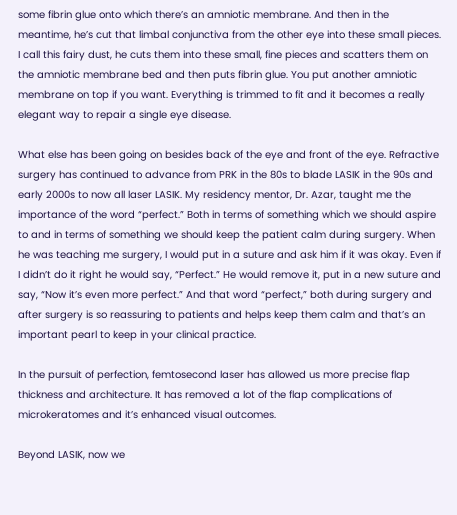some fibrin glue onto which there’s an amniotic membrane. And then in the meantime, he’s cut that limbal conjunctiva from the other eye into these small pieces. I call this fairy dust, he cuts them into these small, fine pieces and scatters them on the amniotic membrane bed and then puts fibrin glue. You put another amniotic membrane on top if you want. Everything is trimmed to fit and it becomes a really elegant way to repair a single eye disease.

What else has been going on besides back of the eye and front of the eye. Refractive surgery has continued to advance from PRK in the 80s to blade LASIK in the 90s and early 2000s to now all laser LASIK. My residency mentor, Dr. Azar, taught me the importance of the word “perfect.” Both in terms of something which we should aspire to and in terms of something we should keep the patient calm during surgery. When he was teaching me surgery, I would put in a suture and ask him if it was okay. Even if I didn’t do it right he would say, “Perfect.” He would remove it, put in a new suture and say, “Now it’s even more perfect.” And that word “perfect,” both during surgery and after surgery is so reassuring to patients and helps keep them calm and that’s an important pearl to keep in your clinical practice.

In the pursuit of perfection, femtosecond laser has allowed us more precise flap thickness and architecture. It has removed a lot of the flap complications of microkeratomes and it’s enhanced visual outcomes.

Beyond LASIK, now we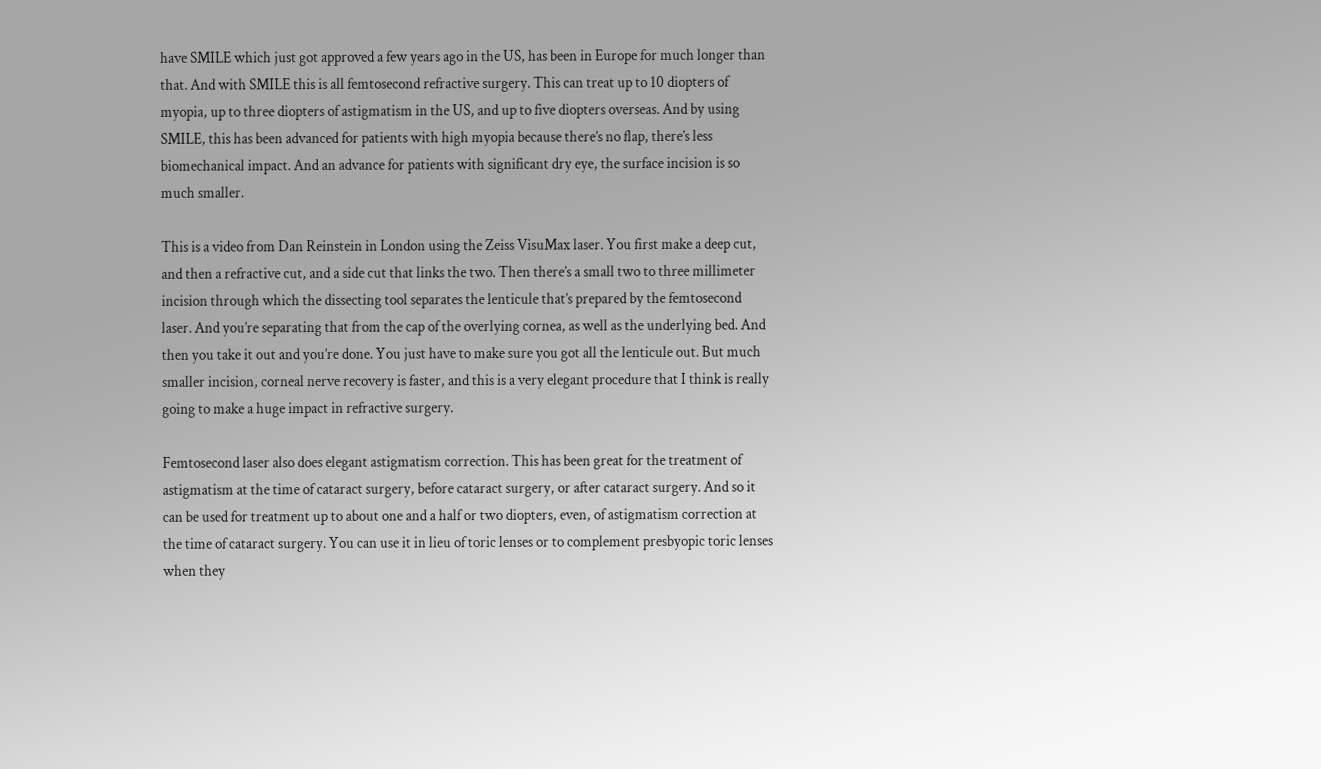have SMILE which just got approved a few years ago in the US, has been in Europe for much longer than that. And with SMILE this is all femtosecond refractive surgery. This can treat up to 10 diopters of myopia, up to three diopters of astigmatism in the US, and up to five diopters overseas. And by using SMILE, this has been advanced for patients with high myopia because there’s no flap, there’s less biomechanical impact. And an advance for patients with significant dry eye, the surface incision is so much smaller.

This is a video from Dan Reinstein in London using the Zeiss VisuMax laser. You first make a deep cut, and then a refractive cut, and a side cut that links the two. Then there’s a small two to three millimeter incision through which the dissecting tool separates the lenticule that’s prepared by the femtosecond laser. And you’re separating that from the cap of the overlying cornea, as well as the underlying bed. And then you take it out and you’re done. You just have to make sure you got all the lenticule out. But much smaller incision, corneal nerve recovery is faster, and this is a very elegant procedure that I think is really going to make a huge impact in refractive surgery.

Femtosecond laser also does elegant astigmatism correction. This has been great for the treatment of astigmatism at the time of cataract surgery, before cataract surgery, or after cataract surgery. And so it can be used for treatment up to about one and a half or two diopters, even, of astigmatism correction at the time of cataract surgery. You can use it in lieu of toric lenses or to complement presbyopic toric lenses when they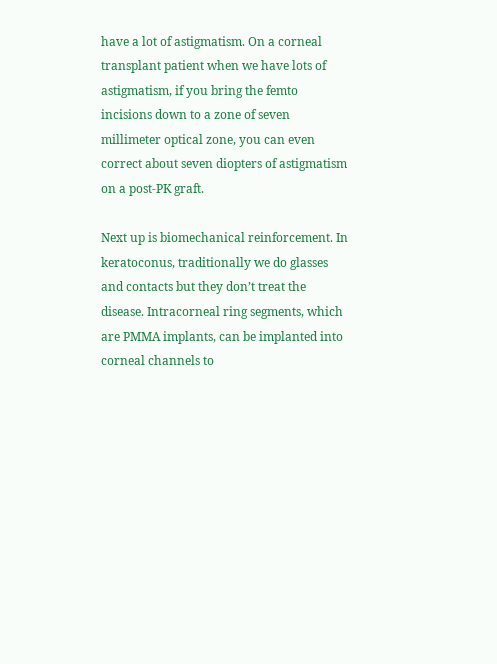have a lot of astigmatism. On a corneal transplant patient when we have lots of astigmatism, if you bring the femto incisions down to a zone of seven millimeter optical zone, you can even correct about seven diopters of astigmatism on a post-PK graft.

Next up is biomechanical reinforcement. In keratoconus, traditionally we do glasses and contacts but they don’t treat the disease. Intracorneal ring segments, which are PMMA implants, can be implanted into corneal channels to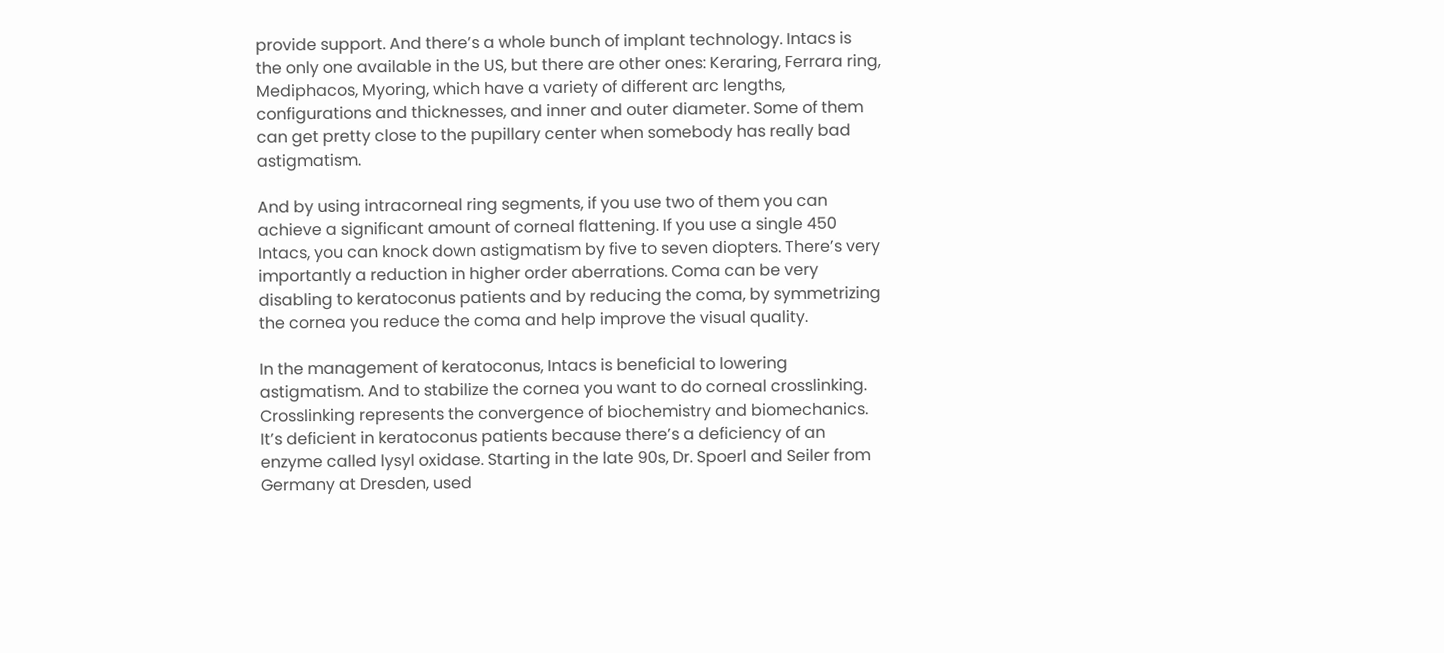provide support. And there’s a whole bunch of implant technology. Intacs is the only one available in the US, but there are other ones: Keraring, Ferrara ring, Mediphacos, Myoring, which have a variety of different arc lengths, configurations and thicknesses, and inner and outer diameter. Some of them can get pretty close to the pupillary center when somebody has really bad astigmatism.

And by using intracorneal ring segments, if you use two of them you can achieve a significant amount of corneal flattening. If you use a single 450 Intacs, you can knock down astigmatism by five to seven diopters. There’s very importantly a reduction in higher order aberrations. Coma can be very disabling to keratoconus patients and by reducing the coma, by symmetrizing the cornea you reduce the coma and help improve the visual quality.

In the management of keratoconus, Intacs is beneficial to lowering astigmatism. And to stabilize the cornea you want to do corneal crosslinking. Crosslinking represents the convergence of biochemistry and biomechanics. It’s deficient in keratoconus patients because there’s a deficiency of an enzyme called lysyl oxidase. Starting in the late 90s, Dr. Spoerl and Seiler from Germany at Dresden, used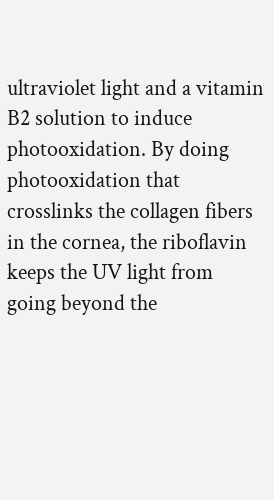ultraviolet light and a vitamin B2 solution to induce photooxidation. By doing photooxidation that crosslinks the collagen fibers in the cornea, the riboflavin keeps the UV light from going beyond the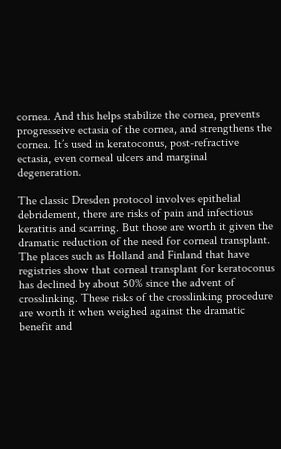cornea. And this helps stabilize the cornea, prevents progresseive ectasia of the cornea, and strengthens the cornea. It’s used in keratoconus, post-refractive ectasia, even corneal ulcers and marginal degeneration.

The classic Dresden protocol involves epithelial debridement, there are risks of pain and infectious keratitis and scarring. But those are worth it given the dramatic reduction of the need for corneal transplant. The places such as Holland and Finland that have registries show that corneal transplant for keratoconus has declined by about 50% since the advent of crosslinking. These risks of the crosslinking procedure are worth it when weighed against the dramatic benefit and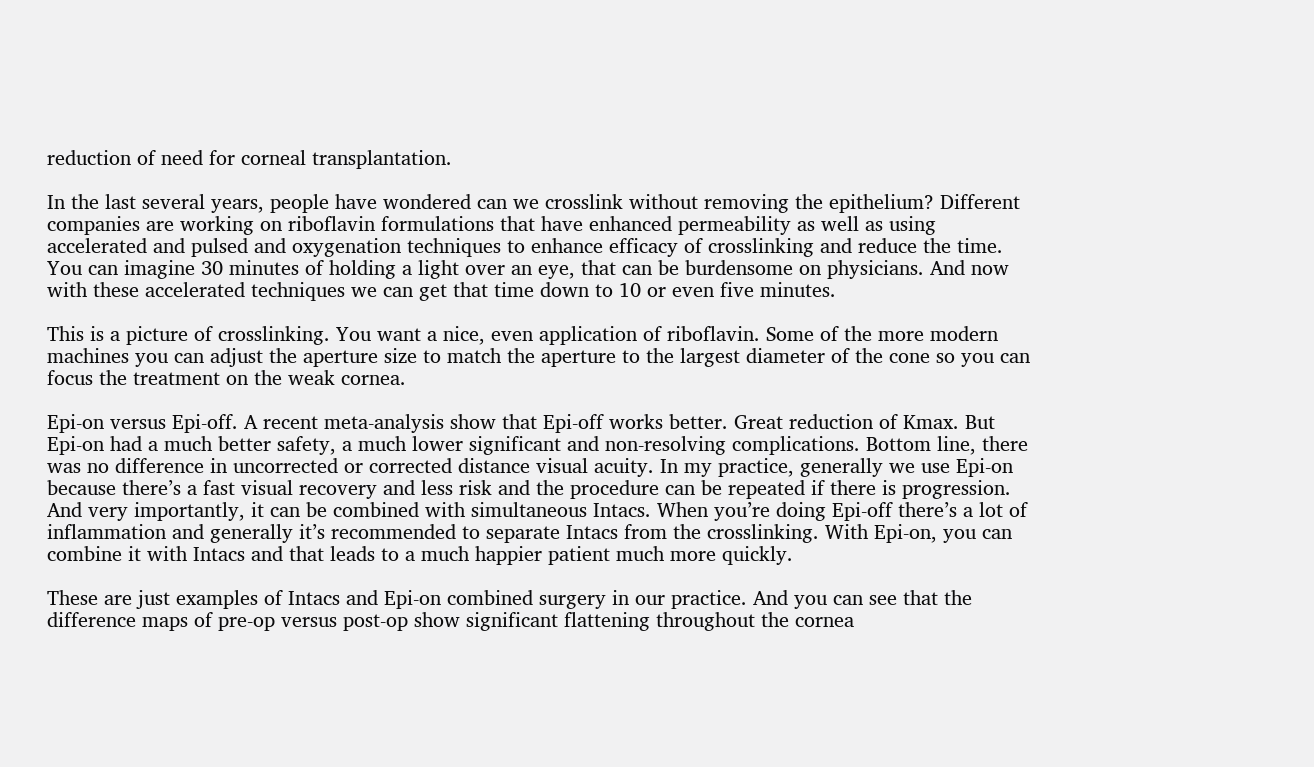reduction of need for corneal transplantation.

In the last several years, people have wondered can we crosslink without removing the epithelium? Different companies are working on riboflavin formulations that have enhanced permeability as well as using accelerated and pulsed and oxygenation techniques to enhance efficacy of crosslinking and reduce the time. You can imagine 30 minutes of holding a light over an eye, that can be burdensome on physicians. And now with these accelerated techniques we can get that time down to 10 or even five minutes.

This is a picture of crosslinking. You want a nice, even application of riboflavin. Some of the more modern machines you can adjust the aperture size to match the aperture to the largest diameter of the cone so you can focus the treatment on the weak cornea.

Epi-on versus Epi-off. A recent meta-analysis show that Epi-off works better. Great reduction of Kmax. But Epi-on had a much better safety, a much lower significant and non-resolving complications. Bottom line, there was no difference in uncorrected or corrected distance visual acuity. In my practice, generally we use Epi-on because there’s a fast visual recovery and less risk and the procedure can be repeated if there is progression. And very importantly, it can be combined with simultaneous Intacs. When you’re doing Epi-off there’s a lot of inflammation and generally it’s recommended to separate Intacs from the crosslinking. With Epi-on, you can combine it with Intacs and that leads to a much happier patient much more quickly.

These are just examples of Intacs and Epi-on combined surgery in our practice. And you can see that the difference maps of pre-op versus post-op show significant flattening throughout the cornea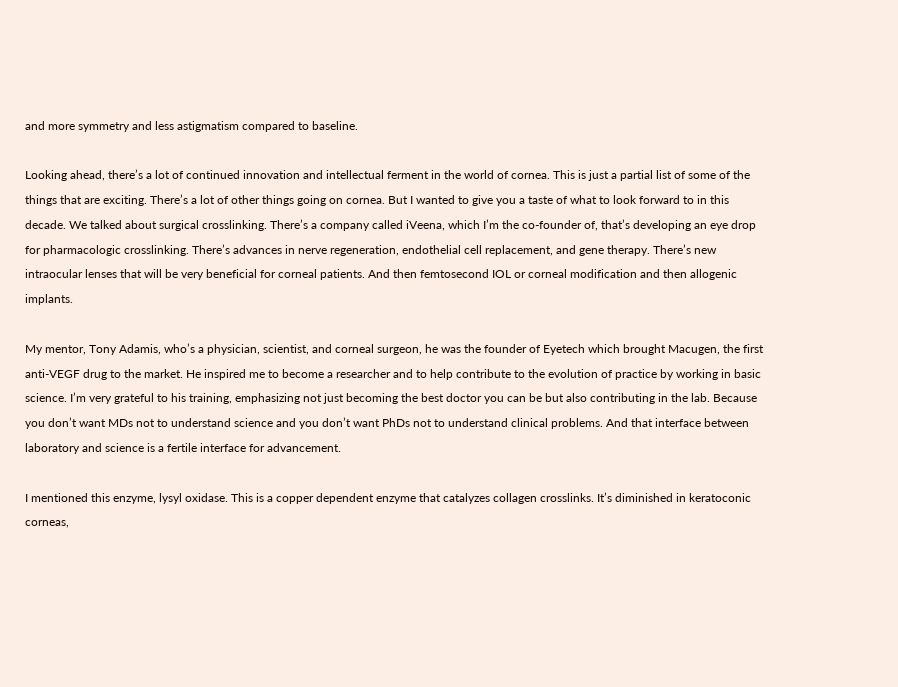and more symmetry and less astigmatism compared to baseline.

Looking ahead, there’s a lot of continued innovation and intellectual ferment in the world of cornea. This is just a partial list of some of the things that are exciting. There’s a lot of other things going on cornea. But I wanted to give you a taste of what to look forward to in this decade. We talked about surgical crosslinking. There’s a company called iVeena, which I’m the co-founder of, that’s developing an eye drop for pharmacologic crosslinking. There’s advances in nerve regeneration, endothelial cell replacement, and gene therapy. There’s new intraocular lenses that will be very beneficial for corneal patients. And then femtosecond IOL or corneal modification and then allogenic implants.

My mentor, Tony Adamis, who’s a physician, scientist, and corneal surgeon, he was the founder of Eyetech which brought Macugen, the first anti-VEGF drug to the market. He inspired me to become a researcher and to help contribute to the evolution of practice by working in basic science. I’m very grateful to his training, emphasizing not just becoming the best doctor you can be but also contributing in the lab. Because you don’t want MDs not to understand science and you don’t want PhDs not to understand clinical problems. And that interface between laboratory and science is a fertile interface for advancement.

I mentioned this enzyme, lysyl oxidase. This is a copper dependent enzyme that catalyzes collagen crosslinks. It’s diminished in keratoconic corneas,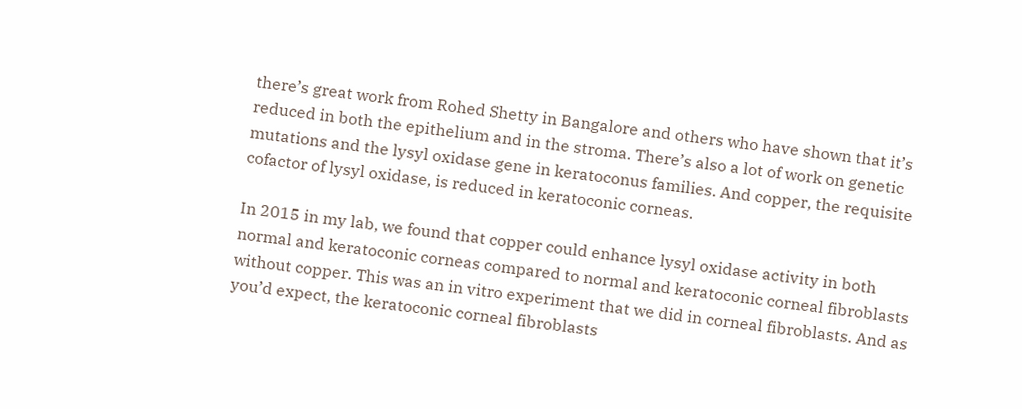there’s great work from Rohed Shetty in Bangalore and others who have shown that it’s reduced in both the epithelium and in the stroma. There’s also a lot of work on genetic mutations and the lysyl oxidase gene in keratoconus families. And copper, the requisite cofactor of lysyl oxidase, is reduced in keratoconic corneas.

In 2015 in my lab, we found that copper could enhance lysyl oxidase activity in both normal and keratoconic corneas compared to normal and keratoconic corneal fibroblasts without copper. This was an in vitro experiment that we did in corneal fibroblasts. And as you’d expect, the keratoconic corneal fibroblasts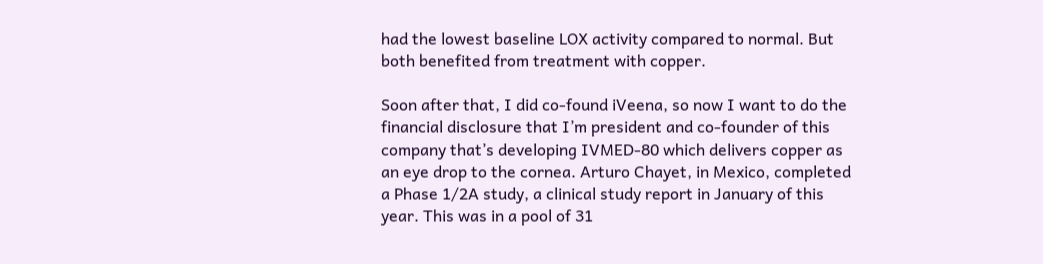had the lowest baseline LOX activity compared to normal. But both benefited from treatment with copper.

Soon after that, I did co-found iVeena, so now I want to do the financial disclosure that I’m president and co-founder of this company that’s developing IVMED-80 which delivers copper as an eye drop to the cornea. Arturo Chayet, in Mexico, completed a Phase 1/2A study, a clinical study report in January of this year. This was in a pool of 31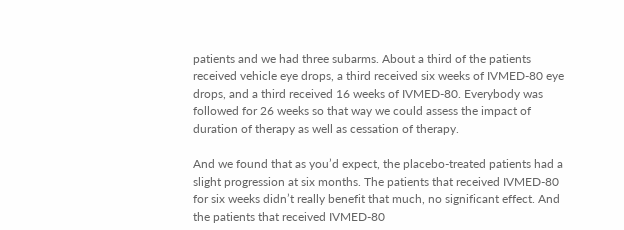patients and we had three subarms. About a third of the patients received vehicle eye drops, a third received six weeks of IVMED-80 eye drops, and a third received 16 weeks of IVMED-80. Everybody was followed for 26 weeks so that way we could assess the impact of duration of therapy as well as cessation of therapy.

And we found that as you’d expect, the placebo-treated patients had a slight progression at six months. The patients that received IVMED-80 for six weeks didn’t really benefit that much, no significant effect. And the patients that received IVMED-80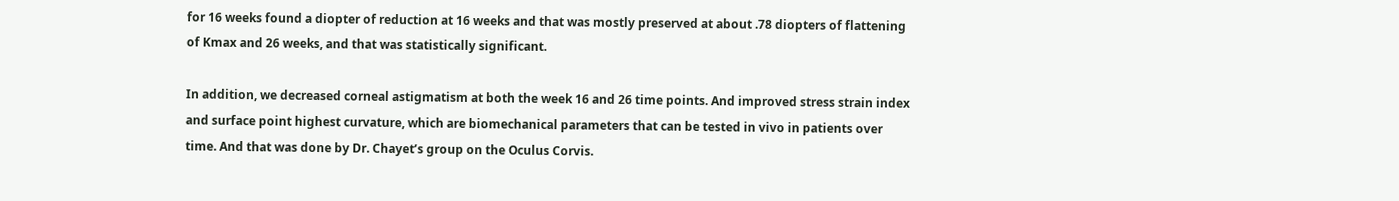for 16 weeks found a diopter of reduction at 16 weeks and that was mostly preserved at about .78 diopters of flattening of Kmax and 26 weeks, and that was statistically significant.

In addition, we decreased corneal astigmatism at both the week 16 and 26 time points. And improved stress strain index and surface point highest curvature, which are biomechanical parameters that can be tested in vivo in patients over time. And that was done by Dr. Chayet’s group on the Oculus Corvis.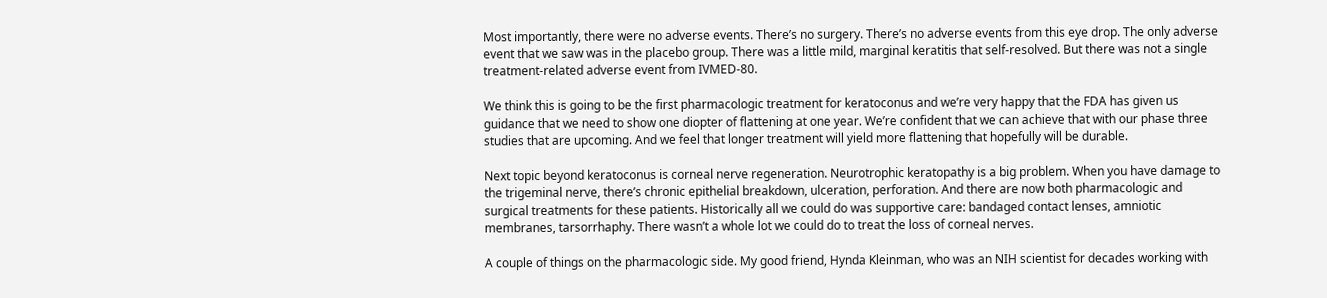Most importantly, there were no adverse events. There’s no surgery. There’s no adverse events from this eye drop. The only adverse event that we saw was in the placebo group. There was a little mild, marginal keratitis that self-resolved. But there was not a single treatment-related adverse event from IVMED-80.

We think this is going to be the first pharmacologic treatment for keratoconus and we’re very happy that the FDA has given us guidance that we need to show one diopter of flattening at one year. We’re confident that we can achieve that with our phase three studies that are upcoming. And we feel that longer treatment will yield more flattening that hopefully will be durable.

Next topic beyond keratoconus is corneal nerve regeneration. Neurotrophic keratopathy is a big problem. When you have damage to the trigeminal nerve, there’s chronic epithelial breakdown, ulceration, perforation. And there are now both pharmacologic and surgical treatments for these patients. Historically all we could do was supportive care: bandaged contact lenses, amniotic membranes, tarsorrhaphy. There wasn’t a whole lot we could do to treat the loss of corneal nerves.

A couple of things on the pharmacologic side. My good friend, Hynda Kleinman, who was an NIH scientist for decades working with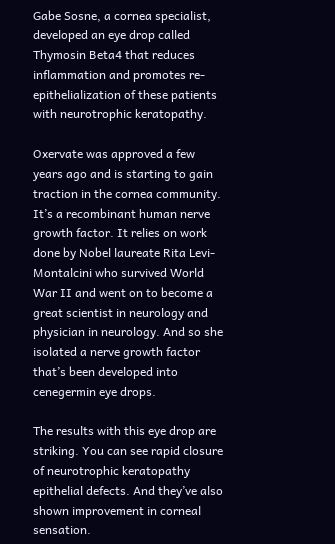Gabe Sosne, a cornea specialist, developed an eye drop called Thymosin Beta4 that reduces inflammation and promotes re-epithelialization of these patients with neurotrophic keratopathy.

Oxervate was approved a few years ago and is starting to gain traction in the cornea community. It’s a recombinant human nerve growth factor. It relies on work done by Nobel laureate Rita Levi-Montalcini who survived World War II and went on to become a great scientist in neurology and physician in neurology. And so she isolated a nerve growth factor that’s been developed into cenegermin eye drops.

The results with this eye drop are striking. You can see rapid closure of neurotrophic keratopathy epithelial defects. And they’ve also shown improvement in corneal sensation.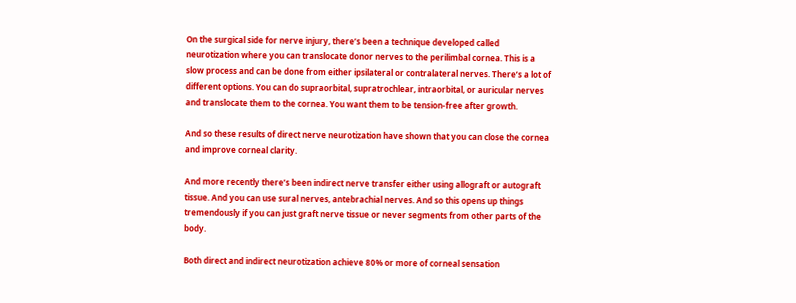On the surgical side for nerve injury, there’s been a technique developed called neurotization where you can translocate donor nerves to the perilimbal cornea. This is a slow process and can be done from either ipsilateral or contralateral nerves. There’s a lot of different options. You can do supraorbital, supratrochlear, intraorbital, or auricular nerves and translocate them to the cornea. You want them to be tension-free after growth.

And so these results of direct nerve neurotization have shown that you can close the cornea and improve corneal clarity.

And more recently there’s been indirect nerve transfer either using allograft or autograft tissue. And you can use sural nerves, antebrachial nerves. And so this opens up things tremendously if you can just graft nerve tissue or never segments from other parts of the body.

Both direct and indirect neurotization achieve 80% or more of corneal sensation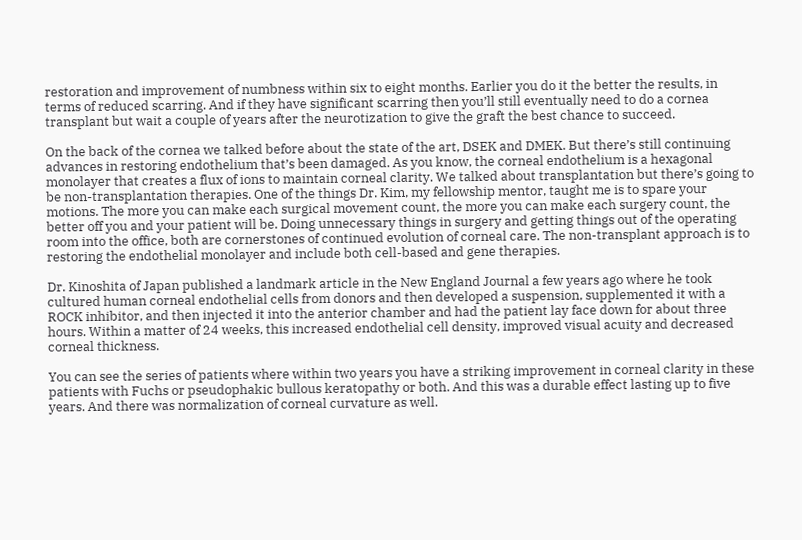restoration and improvement of numbness within six to eight months. Earlier you do it the better the results, in terms of reduced scarring. And if they have significant scarring then you’ll still eventually need to do a cornea transplant but wait a couple of years after the neurotization to give the graft the best chance to succeed.

On the back of the cornea we talked before about the state of the art, DSEK and DMEK. But there’s still continuing advances in restoring endothelium that’s been damaged. As you know, the corneal endothelium is a hexagonal monolayer that creates a flux of ions to maintain corneal clarity. We talked about transplantation but there’s going to be non-transplantation therapies. One of the things Dr. Kim, my fellowship mentor, taught me is to spare your motions. The more you can make each surgical movement count, the more you can make each surgery count, the better off you and your patient will be. Doing unnecessary things in surgery and getting things out of the operating room into the office, both are cornerstones of continued evolution of corneal care. The non-transplant approach is to restoring the endothelial monolayer and include both cell-based and gene therapies.

Dr. Kinoshita of Japan published a landmark article in the New England Journal a few years ago where he took cultured human corneal endothelial cells from donors and then developed a suspension, supplemented it with a ROCK inhibitor, and then injected it into the anterior chamber and had the patient lay face down for about three hours. Within a matter of 24 weeks, this increased endothelial cell density, improved visual acuity and decreased corneal thickness.

You can see the series of patients where within two years you have a striking improvement in corneal clarity in these patients with Fuchs or pseudophakic bullous keratopathy or both. And this was a durable effect lasting up to five years. And there was normalization of corneal curvature as well.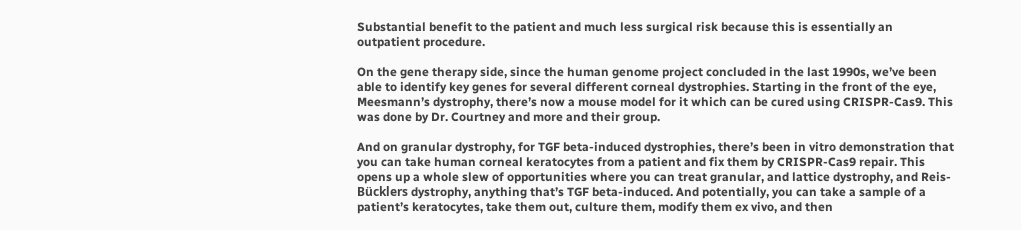Substantial benefit to the patient and much less surgical risk because this is essentially an outpatient procedure.

On the gene therapy side, since the human genome project concluded in the last 1990s, we’ve been able to identify key genes for several different corneal dystrophies. Starting in the front of the eye, Meesmann’s dystrophy, there’s now a mouse model for it which can be cured using CRISPR-Cas9. This was done by Dr. Courtney and more and their group.

And on granular dystrophy, for TGF beta-induced dystrophies, there’s been in vitro demonstration that you can take human corneal keratocytes from a patient and fix them by CRISPR-Cas9 repair. This opens up a whole slew of opportunities where you can treat granular, and lattice dystrophy, and Reis-Bücklers dystrophy, anything that’s TGF beta-induced. And potentially, you can take a sample of a patient’s keratocytes, take them out, culture them, modify them ex vivo, and then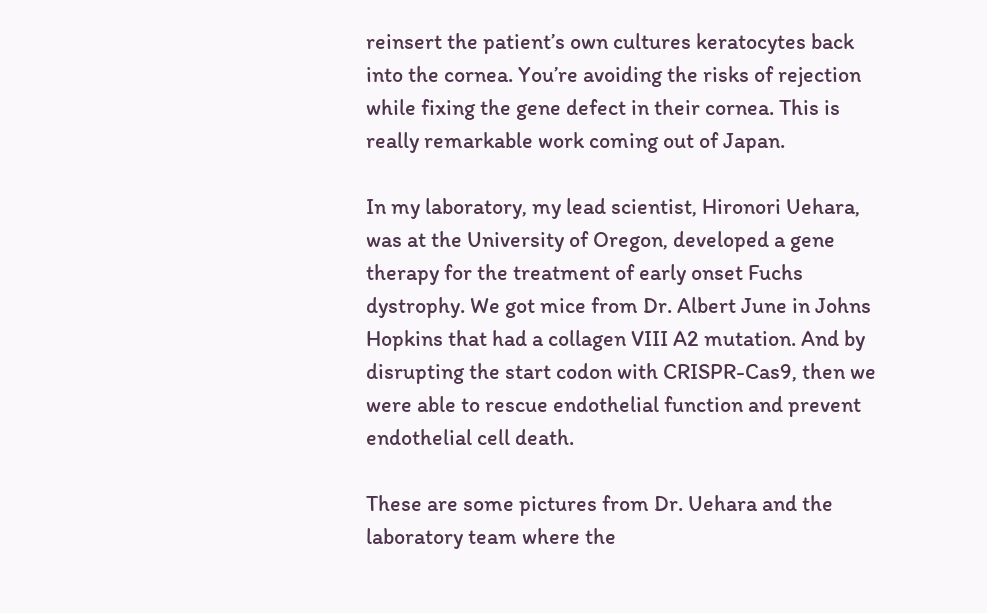reinsert the patient’s own cultures keratocytes back into the cornea. You’re avoiding the risks of rejection while fixing the gene defect in their cornea. This is really remarkable work coming out of Japan.

In my laboratory, my lead scientist, Hironori Uehara, was at the University of Oregon, developed a gene therapy for the treatment of early onset Fuchs dystrophy. We got mice from Dr. Albert June in Johns Hopkins that had a collagen VIII A2 mutation. And by disrupting the start codon with CRISPR-Cas9, then we were able to rescue endothelial function and prevent endothelial cell death.

These are some pictures from Dr. Uehara and the laboratory team where the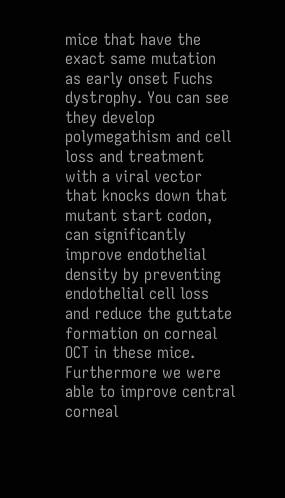mice that have the exact same mutation as early onset Fuchs dystrophy. You can see they develop polymegathism and cell loss and treatment with a viral vector that knocks down that mutant start codon, can significantly improve endothelial density by preventing endothelial cell loss and reduce the guttate formation on corneal OCT in these mice. Furthermore we were able to improve central corneal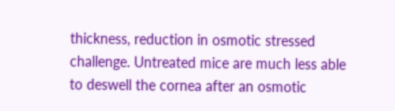thickness, reduction in osmotic stressed challenge. Untreated mice are much less able to deswell the cornea after an osmotic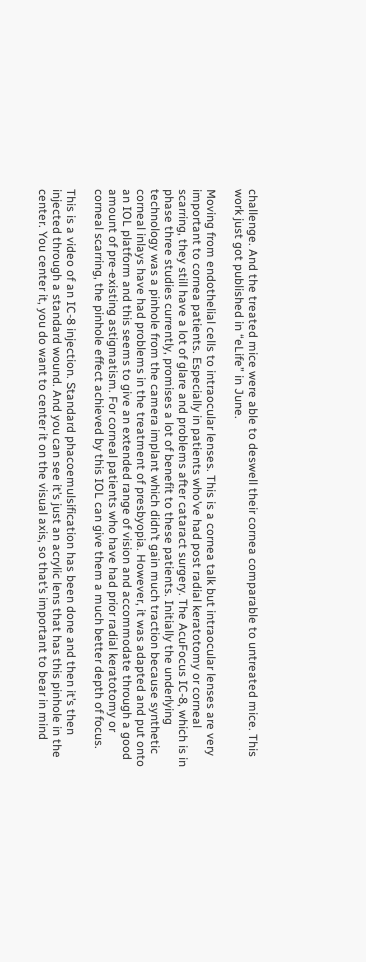challenge. And the treated mice were able to deswell their cornea comparable to untreated mice. This work just got published in “eLife” in June.

Moving from endothelial cells to intraocular lenses. This is a cornea talk but intraocular lenses are very important to cornea patients. Especially in patients who’ve had post radial keratotomy or corneal scarring, they still have a lot of glare and problems after cataract surgery. The AcuFocus IC-8, which is in phase three studies currently, promises a lot of benefit to these patients. Initially the underlying technology was a pinhole from the camera implant which didn’t gain much traction because synthetic corneal inlays have had problems in the treatment of presbyopia. However, it was adapted and put onto an IOL platform and this seems to give an extended range of vision and accommodate through a good amount of pre-existing astigmatism. For corneal patients who have had prior radial keratotomy or corneal scarring, the pinhole effect achieved by this IOL can give them a much better depth of focus.

This is a video of an IC-8 injection. Standard phacoemulsification has been done and then it’s then injected through a standard wound. And you can see it’s just an acrylic lens that has this pinhole in the center. You center it, you do want to center it on the visual axis, so that’s important to bear in mind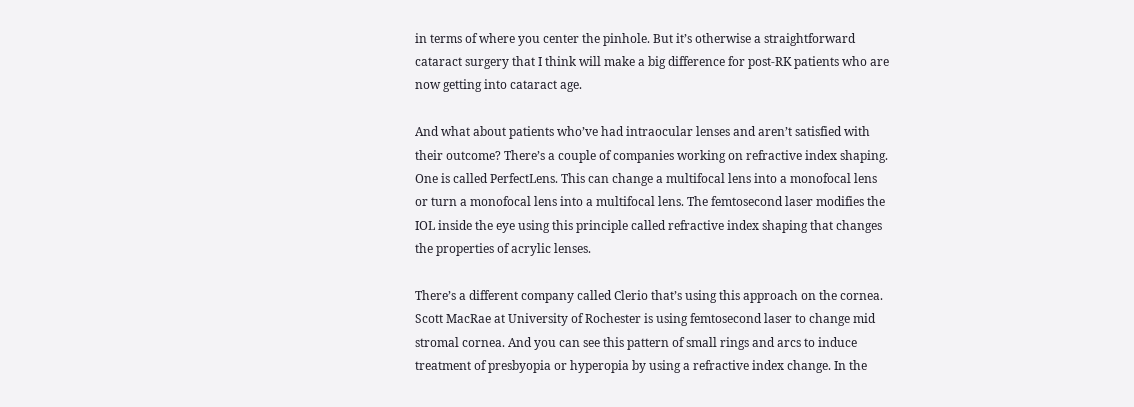in terms of where you center the pinhole. But it’s otherwise a straightforward cataract surgery that I think will make a big difference for post-RK patients who are now getting into cataract age.

And what about patients who’ve had intraocular lenses and aren’t satisfied with their outcome? There’s a couple of companies working on refractive index shaping. One is called PerfectLens. This can change a multifocal lens into a monofocal lens or turn a monofocal lens into a multifocal lens. The femtosecond laser modifies the IOL inside the eye using this principle called refractive index shaping that changes the properties of acrylic lenses.

There’s a different company called Clerio that’s using this approach on the cornea. Scott MacRae at University of Rochester is using femtosecond laser to change mid stromal cornea. And you can see this pattern of small rings and arcs to induce treatment of presbyopia or hyperopia by using a refractive index change. In the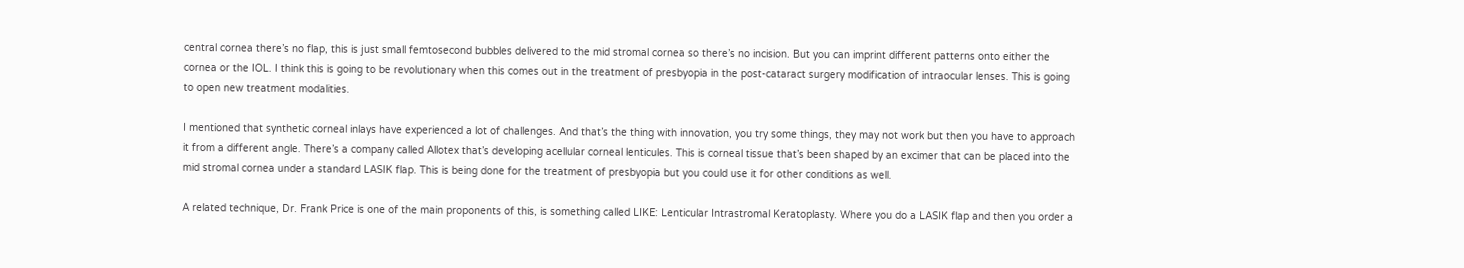central cornea there’s no flap, this is just small femtosecond bubbles delivered to the mid stromal cornea so there’s no incision. But you can imprint different patterns onto either the cornea or the IOL. I think this is going to be revolutionary when this comes out in the treatment of presbyopia in the post-cataract surgery modification of intraocular lenses. This is going to open new treatment modalities.

I mentioned that synthetic corneal inlays have experienced a lot of challenges. And that’s the thing with innovation, you try some things, they may not work but then you have to approach it from a different angle. There’s a company called Allotex that’s developing acellular corneal lenticules. This is corneal tissue that’s been shaped by an excimer that can be placed into the mid stromal cornea under a standard LASIK flap. This is being done for the treatment of presbyopia but you could use it for other conditions as well.

A related technique, Dr. Frank Price is one of the main proponents of this, is something called LIKE: Lenticular Intrastromal Keratoplasty. Where you do a LASIK flap and then you order a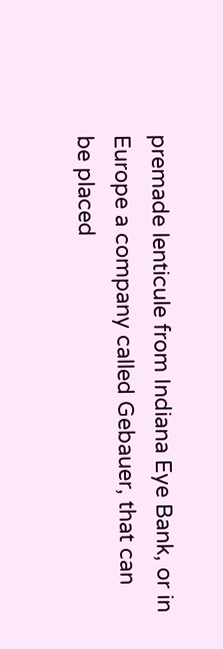premade lenticule from Indiana Eye Bank, or in Europe a company called Gebauer, that can be placed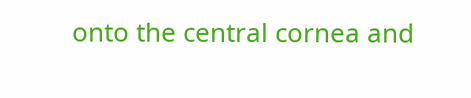onto the central cornea and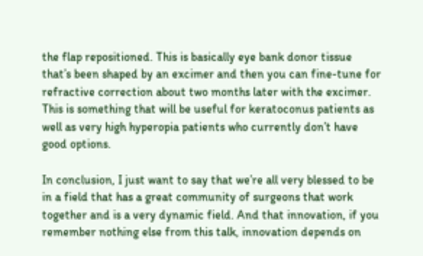the flap repositioned. This is basically eye bank donor tissue that’s been shaped by an excimer and then you can fine-tune for refractive correction about two months later with the excimer. This is something that will be useful for keratoconus patients as well as very high hyperopia patients who currently don’t have good options.

In conclusion, I just want to say that we’re all very blessed to be in a field that has a great community of surgeons that work together and is a very dynamic field. And that innovation, if you remember nothing else from this talk, innovation depends on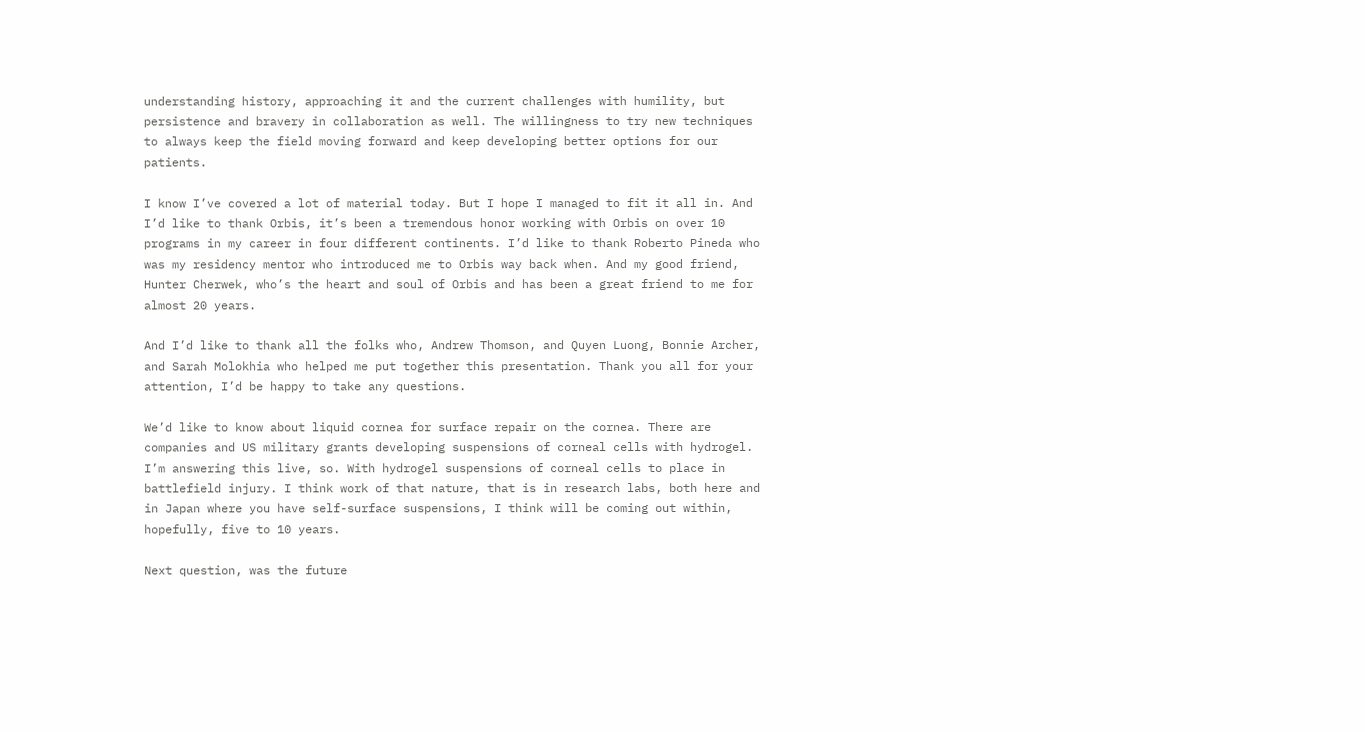understanding history, approaching it and the current challenges with humility, but persistence and bravery in collaboration as well. The willingness to try new techniques to always keep the field moving forward and keep developing better options for our patients.

I know I’ve covered a lot of material today. But I hope I managed to fit it all in. And I’d like to thank Orbis, it’s been a tremendous honor working with Orbis on over 10 programs in my career in four different continents. I’d like to thank Roberto Pineda who was my residency mentor who introduced me to Orbis way back when. And my good friend, Hunter Cherwek, who’s the heart and soul of Orbis and has been a great friend to me for almost 20 years.

And I’d like to thank all the folks who, Andrew Thomson, and Quyen Luong, Bonnie Archer, and Sarah Molokhia who helped me put together this presentation. Thank you all for your attention, I’d be happy to take any questions.

We’d like to know about liquid cornea for surface repair on the cornea. There are companies and US military grants developing suspensions of corneal cells with hydrogel. I’m answering this live, so. With hydrogel suspensions of corneal cells to place in battlefield injury. I think work of that nature, that is in research labs, both here and in Japan where you have self-surface suspensions, I think will be coming out within, hopefully, five to 10 years.

Next question, was the future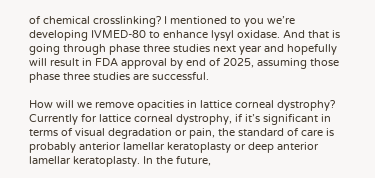of chemical crosslinking? I mentioned to you we’re developing IVMED-80 to enhance lysyl oxidase. And that is going through phase three studies next year and hopefully will result in FDA approval by end of 2025, assuming those phase three studies are successful.

How will we remove opacities in lattice corneal dystrophy? Currently for lattice corneal dystrophy, if it’s significant in terms of visual degradation or pain, the standard of care is probably anterior lamellar keratoplasty or deep anterior lamellar keratoplasty. In the future,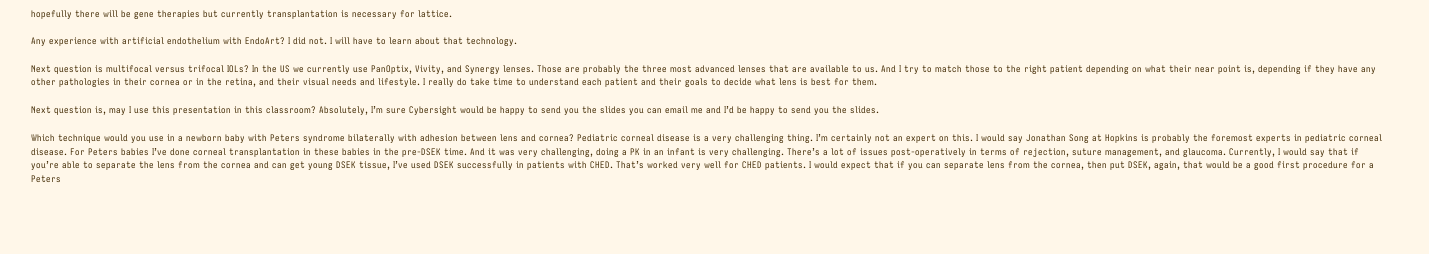hopefully there will be gene therapies but currently transplantation is necessary for lattice.

Any experience with artificial endothelium with EndoArt? I did not. I will have to learn about that technology.

Next question is multifocal versus trifocal IOLs? In the US we currently use PanOptix, Vivity, and Synergy lenses. Those are probably the three most advanced lenses that are available to us. And I try to match those to the right patient depending on what their near point is, depending if they have any other pathologies in their cornea or in the retina, and their visual needs and lifestyle. I really do take time to understand each patient and their goals to decide what lens is best for them.

Next question is, may I use this presentation in this classroom? Absolutely, I’m sure Cybersight would be happy to send you the slides you can email me and I’d be happy to send you the slides.

Which technique would you use in a newborn baby with Peters syndrome bilaterally with adhesion between lens and cornea? Pediatric corneal disease is a very challenging thing. I’m certainly not an expert on this. I would say Jonathan Song at Hopkins is probably the foremost experts in pediatric corneal disease. For Peters babies I’ve done corneal transplantation in these babies in the pre-DSEK time. And it was very challenging, doing a PK in an infant is very challenging. There’s a lot of issues post-operatively in terms of rejection, suture management, and glaucoma. Currently, I would say that if you’re able to separate the lens from the cornea and can get young DSEK tissue, I’ve used DSEK successfully in patients with CHED. That’s worked very well for CHED patients. I would expect that if you can separate lens from the cornea, then put DSEK, again, that would be a good first procedure for a Peters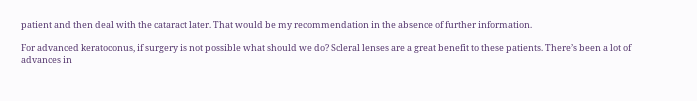patient and then deal with the cataract later. That would be my recommendation in the absence of further information.

For advanced keratoconus, if surgery is not possible what should we do? Scleral lenses are a great benefit to these patients. There’s been a lot of advances in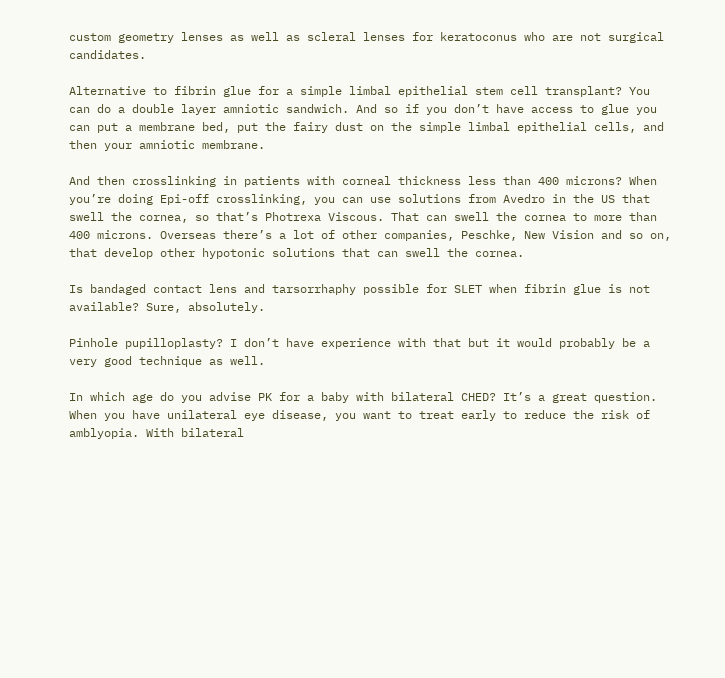custom geometry lenses as well as scleral lenses for keratoconus who are not surgical candidates.

Alternative to fibrin glue for a simple limbal epithelial stem cell transplant? You can do a double layer amniotic sandwich. And so if you don’t have access to glue you can put a membrane bed, put the fairy dust on the simple limbal epithelial cells, and then your amniotic membrane.

And then crosslinking in patients with corneal thickness less than 400 microns? When you’re doing Epi-off crosslinking, you can use solutions from Avedro in the US that swell the cornea, so that’s Photrexa Viscous. That can swell the cornea to more than 400 microns. Overseas there’s a lot of other companies, Peschke, New Vision and so on, that develop other hypotonic solutions that can swell the cornea.

Is bandaged contact lens and tarsorrhaphy possible for SLET when fibrin glue is not available? Sure, absolutely.

Pinhole pupilloplasty? I don’t have experience with that but it would probably be a very good technique as well.

In which age do you advise PK for a baby with bilateral CHED? It’s a great question. When you have unilateral eye disease, you want to treat early to reduce the risk of amblyopia. With bilateral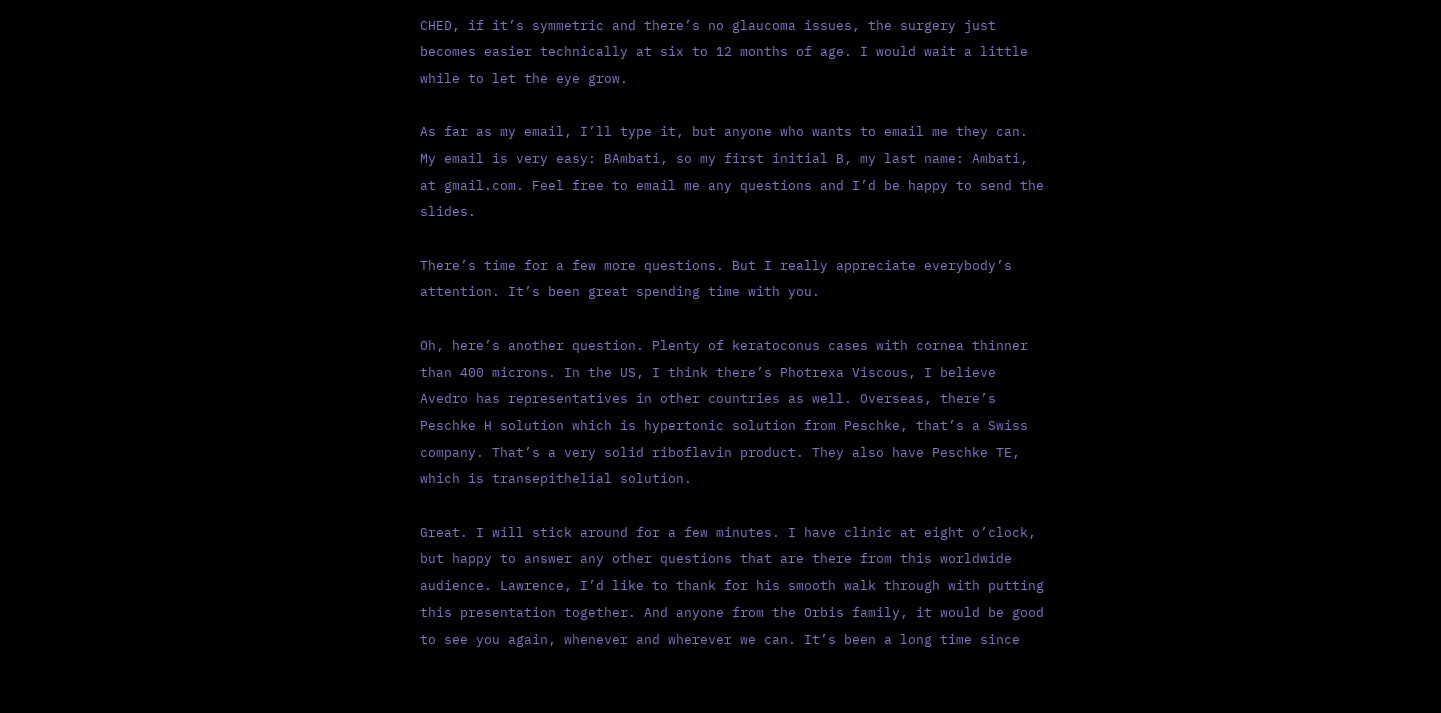CHED, if it’s symmetric and there’s no glaucoma issues, the surgery just becomes easier technically at six to 12 months of age. I would wait a little while to let the eye grow.

As far as my email, I’ll type it, but anyone who wants to email me they can. My email is very easy: BAmbati, so my first initial B, my last name: Ambati, at gmail.com. Feel free to email me any questions and I’d be happy to send the slides.

There’s time for a few more questions. But I really appreciate everybody’s attention. It’s been great spending time with you.

Oh, here’s another question. Plenty of keratoconus cases with cornea thinner than 400 microns. In the US, I think there’s Photrexa Viscous, I believe Avedro has representatives in other countries as well. Overseas, there’s Peschke H solution which is hypertonic solution from Peschke, that’s a Swiss company. That’s a very solid riboflavin product. They also have Peschke TE, which is transepithelial solution.

Great. I will stick around for a few minutes. I have clinic at eight o’clock, but happy to answer any other questions that are there from this worldwide audience. Lawrence, I’d like to thank for his smooth walk through with putting this presentation together. And anyone from the Orbis family, it would be good to see you again, whenever and wherever we can. It’s been a long time since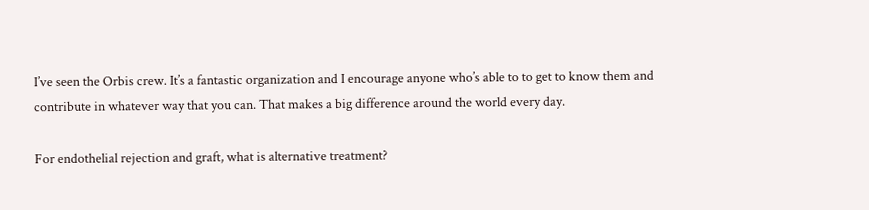I’ve seen the Orbis crew. It’s a fantastic organization and I encourage anyone who’s able to to get to know them and contribute in whatever way that you can. That makes a big difference around the world every day.

For endothelial rejection and graft, what is alternative treatment?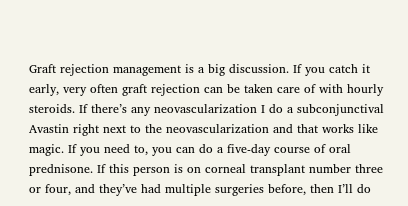Graft rejection management is a big discussion. If you catch it early, very often graft rejection can be taken care of with hourly steroids. If there’s any neovascularization I do a subconjunctival Avastin right next to the neovascularization and that works like magic. If you need to, you can do a five-day course of oral prednisone. If this person is on corneal transplant number three or four, and they’ve had multiple surgeries before, then I’ll do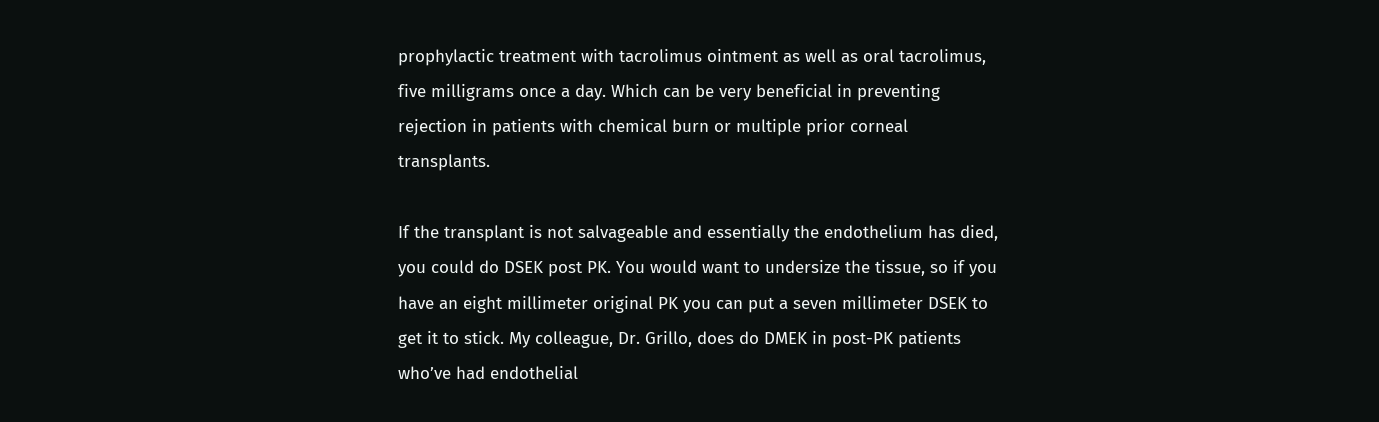prophylactic treatment with tacrolimus ointment as well as oral tacrolimus, five milligrams once a day. Which can be very beneficial in preventing rejection in patients with chemical burn or multiple prior corneal transplants.

If the transplant is not salvageable and essentially the endothelium has died, you could do DSEK post PK. You would want to undersize the tissue, so if you have an eight millimeter original PK you can put a seven millimeter DSEK to get it to stick. My colleague, Dr. Grillo, does do DMEK in post-PK patients who’ve had endothelial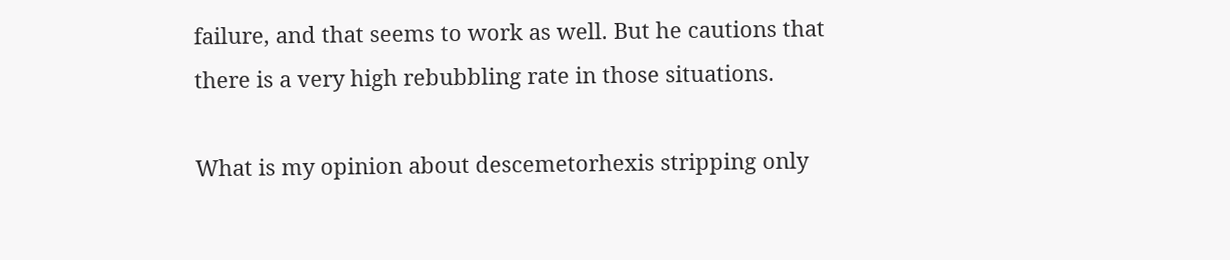failure, and that seems to work as well. But he cautions that there is a very high rebubbling rate in those situations.

What is my opinion about descemetorhexis stripping only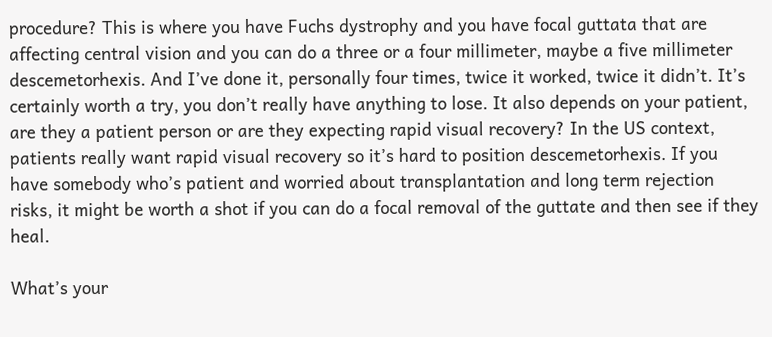procedure? This is where you have Fuchs dystrophy and you have focal guttata that are affecting central vision and you can do a three or a four millimeter, maybe a five millimeter descemetorhexis. And I’ve done it, personally four times, twice it worked, twice it didn’t. It’s certainly worth a try, you don’t really have anything to lose. It also depends on your patient, are they a patient person or are they expecting rapid visual recovery? In the US context, patients really want rapid visual recovery so it’s hard to position descemetorhexis. If you have somebody who’s patient and worried about transplantation and long term rejection risks, it might be worth a shot if you can do a focal removal of the guttate and then see if they heal.

What’s your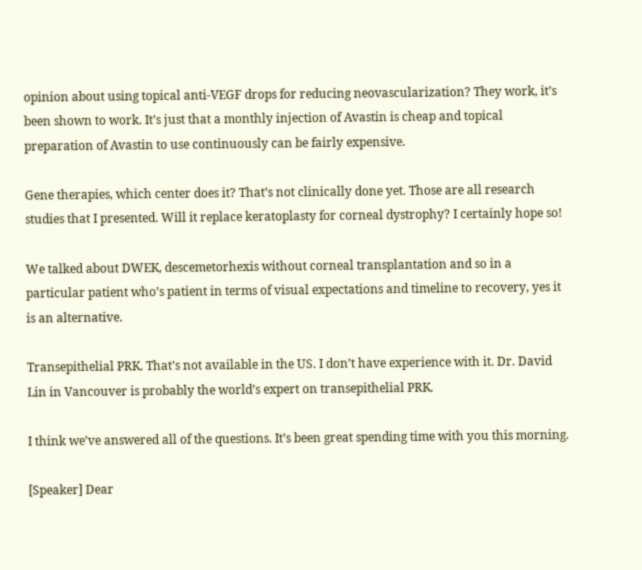opinion about using topical anti-VEGF drops for reducing neovascularization? They work, it’s been shown to work. It’s just that a monthly injection of Avastin is cheap and topical preparation of Avastin to use continuously can be fairly expensive.

Gene therapies, which center does it? That’s not clinically done yet. Those are all research studies that I presented. Will it replace keratoplasty for corneal dystrophy? I certainly hope so!

We talked about DWEK, descemetorhexis without corneal transplantation and so in a particular patient who’s patient in terms of visual expectations and timeline to recovery, yes it is an alternative.

Transepithelial PRK. That’s not available in the US. I don’t have experience with it. Dr. David Lin in Vancouver is probably the world’s expert on transepithelial PRK.

I think we’ve answered all of the questions. It’s been great spending time with you this morning.

[Speaker] Dear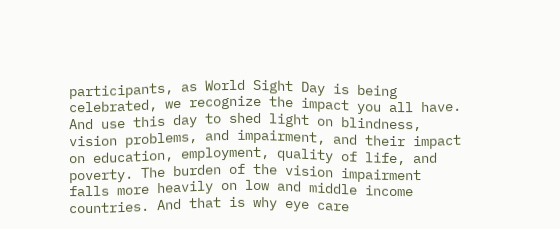participants, as World Sight Day is being celebrated, we recognize the impact you all have. And use this day to shed light on blindness, vision problems, and impairment, and their impact on education, employment, quality of life, and poverty. The burden of the vision impairment falls more heavily on low and middle income countries. And that is why eye care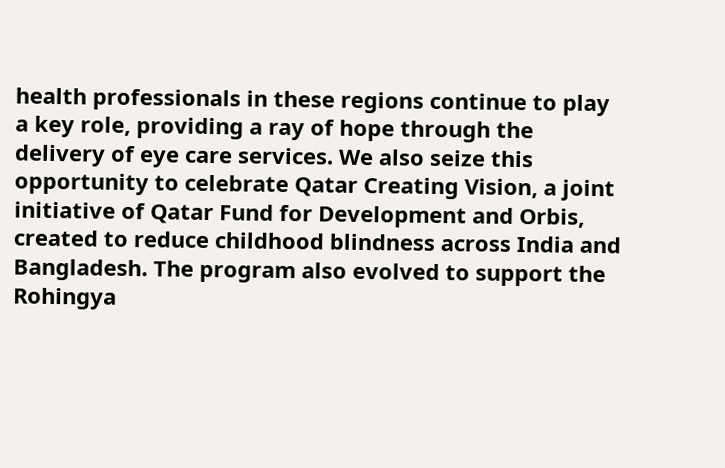health professionals in these regions continue to play a key role, providing a ray of hope through the delivery of eye care services. We also seize this opportunity to celebrate Qatar Creating Vision, a joint initiative of Qatar Fund for Development and Orbis, created to reduce childhood blindness across India and Bangladesh. The program also evolved to support the Rohingya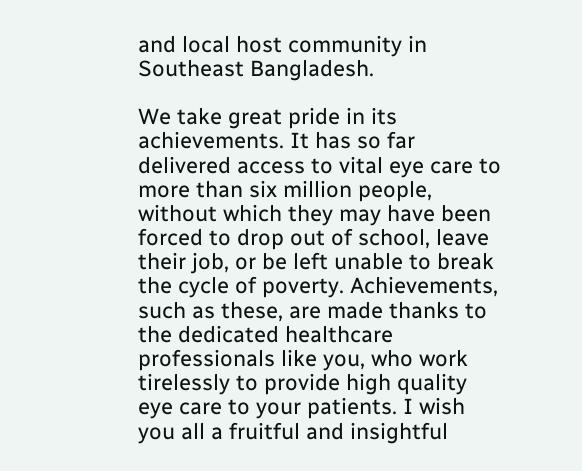and local host community in Southeast Bangladesh.

We take great pride in its achievements. It has so far delivered access to vital eye care to more than six million people, without which they may have been forced to drop out of school, leave their job, or be left unable to break the cycle of poverty. Achievements, such as these, are made thanks to the dedicated healthcare professionals like you, who work tirelessly to provide high quality eye care to your patients. I wish you all a fruitful and insightful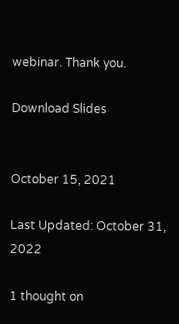webinar. Thank you.

Download Slides


October 15, 2021

Last Updated: October 31, 2022

1 thought on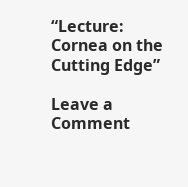“Lecture: Cornea on the Cutting Edge”

Leave a Comment